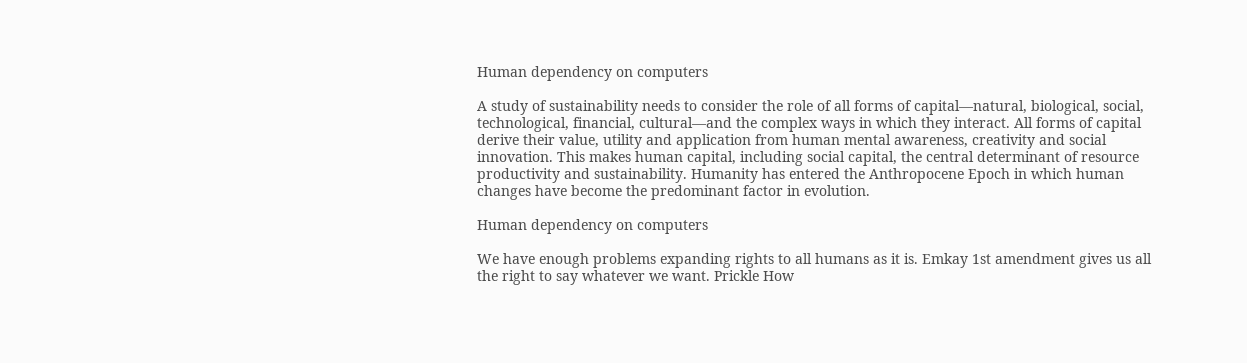Human dependency on computers

A study of sustainability needs to consider the role of all forms of capital—natural, biological, social, technological, financial, cultural—and the complex ways in which they interact. All forms of capital derive their value, utility and application from human mental awareness, creativity and social innovation. This makes human capital, including social capital, the central determinant of resource productivity and sustainability. Humanity has entered the Anthropocene Epoch in which human changes have become the predominant factor in evolution.

Human dependency on computers

We have enough problems expanding rights to all humans as it is. Emkay 1st amendment gives us all the right to say whatever we want. Prickle How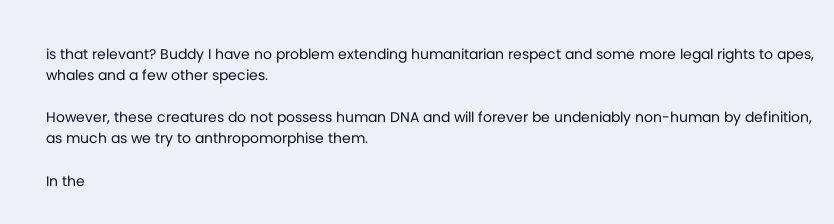is that relevant? Buddy I have no problem extending humanitarian respect and some more legal rights to apes, whales and a few other species.

However, these creatures do not possess human DNA and will forever be undeniably non-human by definition, as much as we try to anthropomorphise them.

In the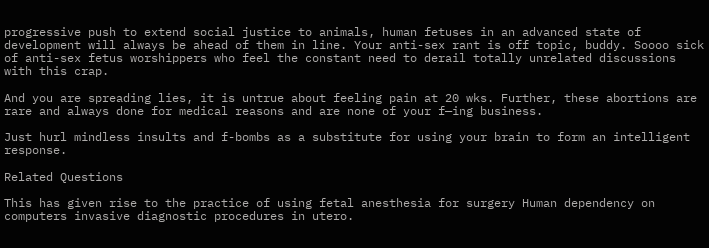progressive push to extend social justice to animals, human fetuses in an advanced state of development will always be ahead of them in line. Your anti-sex rant is off topic, buddy. Soooo sick of anti-sex fetus worshippers who feel the constant need to derail totally unrelated discussions with this crap.

And you are spreading lies, it is untrue about feeling pain at 20 wks. Further, these abortions are rare and always done for medical reasons and are none of your f—ing business.

Just hurl mindless insults and f-bombs as a substitute for using your brain to form an intelligent response.

Related Questions

This has given rise to the practice of using fetal anesthesia for surgery Human dependency on computers invasive diagnostic procedures in utero.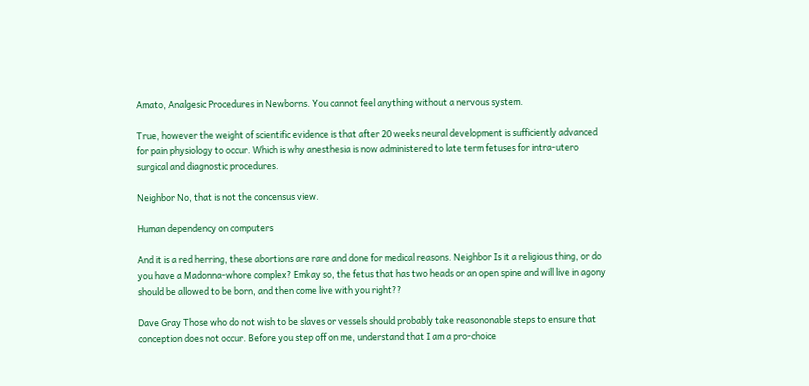Amato, Analgesic Procedures in Newborns. You cannot feel anything without a nervous system.

True, however the weight of scientific evidence is that after 20 weeks neural development is sufficiently advanced for pain physiology to occur. Which is why anesthesia is now administered to late term fetuses for intra-utero surgical and diagnostic procedures.

Neighbor No, that is not the concensus view.

Human dependency on computers

And it is a red herring, these abortions are rare and done for medical reasons. Neighbor Is it a religious thing, or do you have a Madonna-whore complex? Emkay so, the fetus that has two heads or an open spine and will live in agony should be allowed to be born, and then come live with you right??

Dave Gray Those who do not wish to be slaves or vessels should probably take reasononable steps to ensure that conception does not occur. Before you step off on me, understand that I am a pro-choice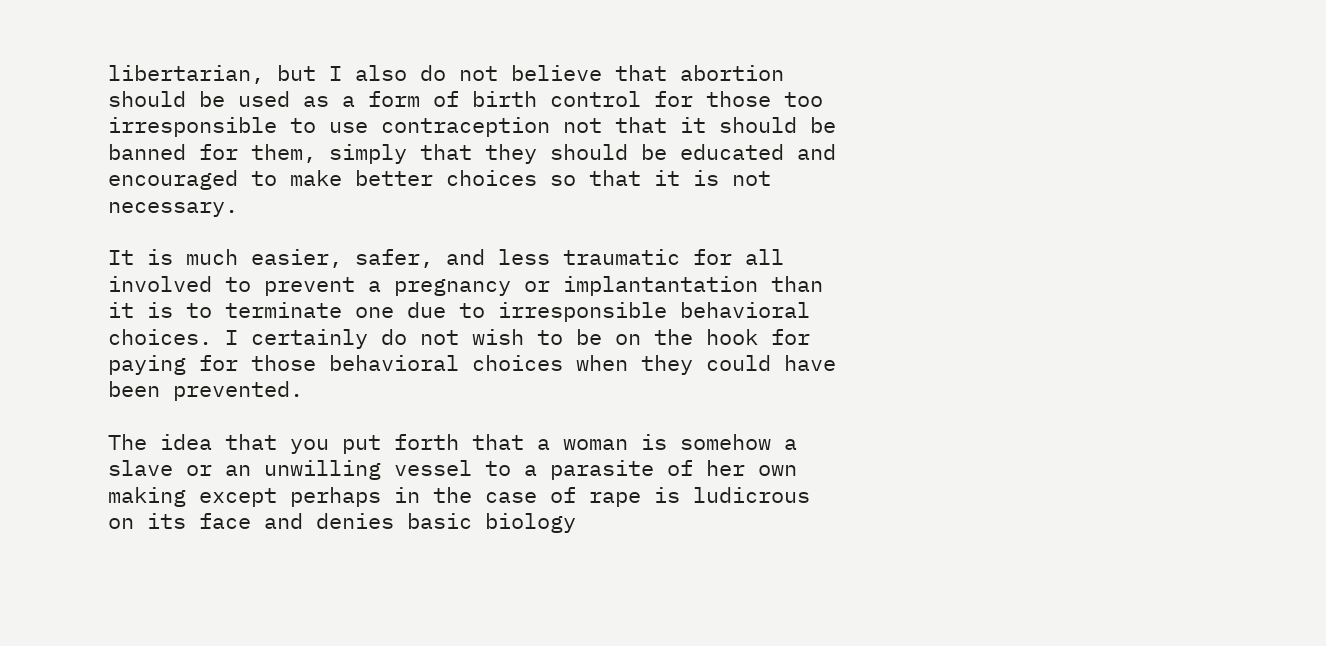libertarian, but I also do not believe that abortion should be used as a form of birth control for those too irresponsible to use contraception not that it should be banned for them, simply that they should be educated and encouraged to make better choices so that it is not necessary.

It is much easier, safer, and less traumatic for all involved to prevent a pregnancy or implantantation than it is to terminate one due to irresponsible behavioral choices. I certainly do not wish to be on the hook for paying for those behavioral choices when they could have been prevented.

The idea that you put forth that a woman is somehow a slave or an unwilling vessel to a parasite of her own making except perhaps in the case of rape is ludicrous on its face and denies basic biology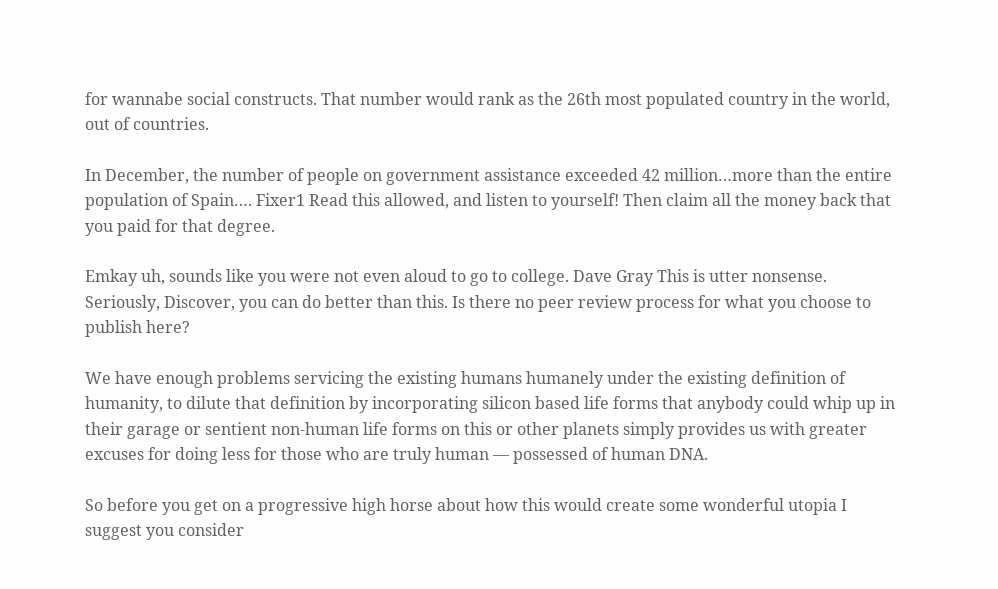for wannabe social constructs. That number would rank as the 26th most populated country in the world, out of countries.

In December, the number of people on government assistance exceeded 42 million…more than the entire population of Spain…. Fixer1 Read this allowed, and listen to yourself! Then claim all the money back that you paid for that degree.

Emkay uh, sounds like you were not even aloud to go to college. Dave Gray This is utter nonsense. Seriously, Discover, you can do better than this. Is there no peer review process for what you choose to publish here?

We have enough problems servicing the existing humans humanely under the existing definition of humanity, to dilute that definition by incorporating silicon based life forms that anybody could whip up in their garage or sentient non-human life forms on this or other planets simply provides us with greater excuses for doing less for those who are truly human — possessed of human DNA.

So before you get on a progressive high horse about how this would create some wonderful utopia I suggest you consider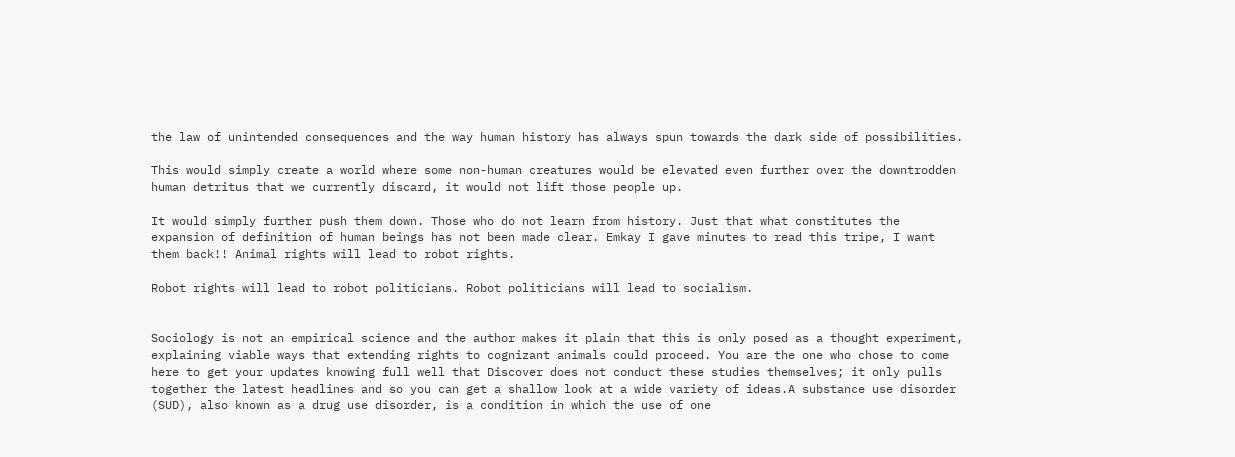the law of unintended consequences and the way human history has always spun towards the dark side of possibilities.

This would simply create a world where some non-human creatures would be elevated even further over the downtrodden human detritus that we currently discard, it would not lift those people up.

It would simply further push them down. Those who do not learn from history. Just that what constitutes the expansion of definition of human beings has not been made clear. Emkay I gave minutes to read this tripe, I want them back!! Animal rights will lead to robot rights.

Robot rights will lead to robot politicians. Robot politicians will lead to socialism.


Sociology is not an empirical science and the author makes it plain that this is only posed as a thought experiment, explaining viable ways that extending rights to cognizant animals could proceed. You are the one who chose to come here to get your updates knowing full well that Discover does not conduct these studies themselves; it only pulls together the latest headlines and so you can get a shallow look at a wide variety of ideas.A substance use disorder (SUD), also known as a drug use disorder, is a condition in which the use of one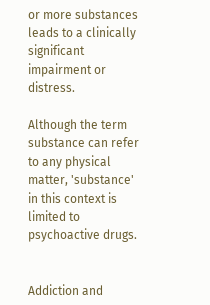or more substances leads to a clinically significant impairment or distress.

Although the term substance can refer to any physical matter, 'substance' in this context is limited to psychoactive drugs.


Addiction and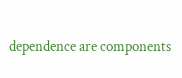dependence are components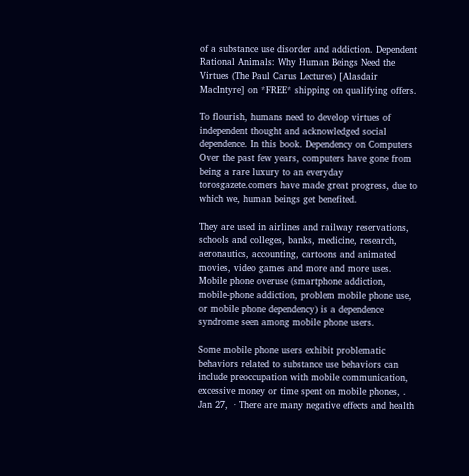of a substance use disorder and addiction. Dependent Rational Animals: Why Human Beings Need the Virtues (The Paul Carus Lectures) [Alasdair MacIntyre] on *FREE* shipping on qualifying offers.

To flourish, humans need to develop virtues of independent thought and acknowledged social dependence. In this book. Dependency on Computers Over the past few years, computers have gone from being a rare luxury to an everyday torosgazete.comers have made great progress, due to which we, human beings get benefited.

They are used in airlines and railway reservations, schools and colleges, banks, medicine, research, aeronautics, accounting, cartoons and animated movies, video games and more and more uses. Mobile phone overuse (smartphone addiction, mobile-phone addiction, problem mobile phone use, or mobile phone dependency) is a dependence syndrome seen among mobile phone users.

Some mobile phone users exhibit problematic behaviors related to substance use behaviors can include preoccupation with mobile communication, excessive money or time spent on mobile phones, . Jan 27,  · There are many negative effects and health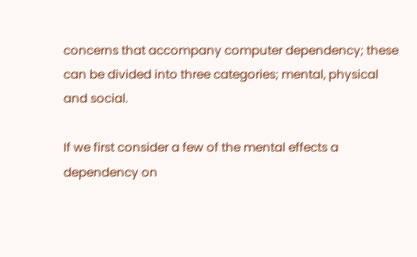concerns that accompany computer dependency; these can be divided into three categories; mental, physical and social.

If we first consider a few of the mental effects a dependency on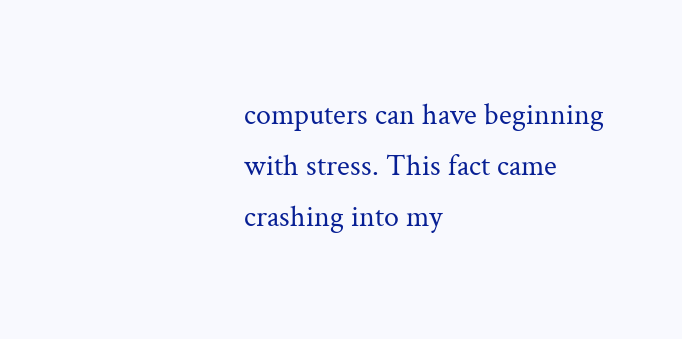computers can have beginning with stress. This fact came crashing into my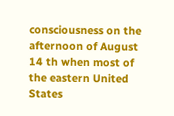consciousness on the afternoon of August 14 th when most of the eastern United States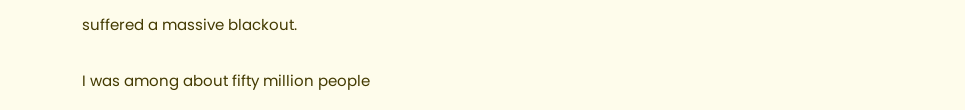suffered a massive blackout.

I was among about fifty million people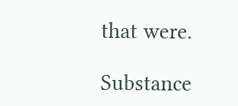that were.

Substance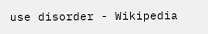use disorder - Wikipedia